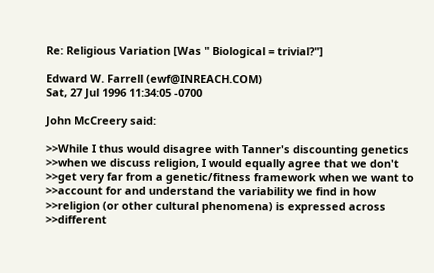Re: Religious Variation [Was " Biological = trivial?"]

Edward W. Farrell (ewf@INREACH.COM)
Sat, 27 Jul 1996 11:34:05 -0700

John McCreery said:

>>While I thus would disagree with Tanner's discounting genetics
>>when we discuss religion, I would equally agree that we don't
>>get very far from a genetic/fitness framework when we want to
>>account for and understand the variability we find in how
>>religion (or other cultural phenomena) is expressed across
>>different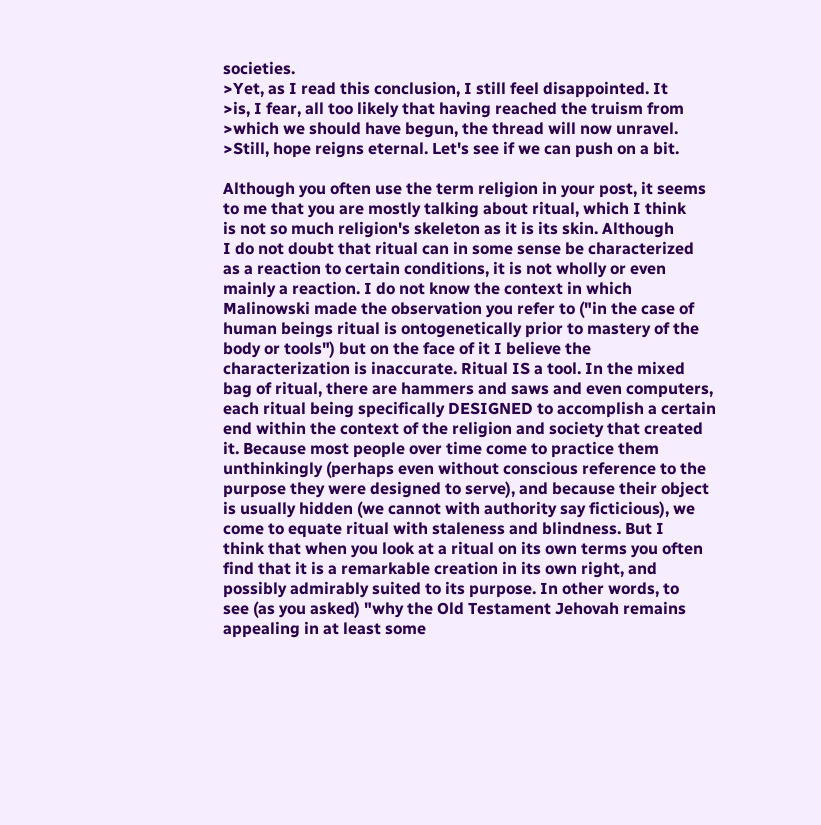societies.
>Yet, as I read this conclusion, I still feel disappointed. It
>is, I fear, all too likely that having reached the truism from
>which we should have begun, the thread will now unravel.
>Still, hope reigns eternal. Let's see if we can push on a bit.

Although you often use the term religion in your post, it seems
to me that you are mostly talking about ritual, which I think
is not so much religion's skeleton as it is its skin. Although
I do not doubt that ritual can in some sense be characterized
as a reaction to certain conditions, it is not wholly or even
mainly a reaction. I do not know the context in which
Malinowski made the observation you refer to ("in the case of
human beings ritual is ontogenetically prior to mastery of the
body or tools") but on the face of it I believe the
characterization is inaccurate. Ritual IS a tool. In the mixed
bag of ritual, there are hammers and saws and even computers,
each ritual being specifically DESIGNED to accomplish a certain
end within the context of the religion and society that created
it. Because most people over time come to practice them
unthinkingly (perhaps even without conscious reference to the
purpose they were designed to serve), and because their object
is usually hidden (we cannot with authority say ficticious), we
come to equate ritual with staleness and blindness. But I
think that when you look at a ritual on its own terms you often
find that it is a remarkable creation in its own right, and
possibly admirably suited to its purpose. In other words, to
see (as you asked) "why the Old Testament Jehovah remains
appealing in at least some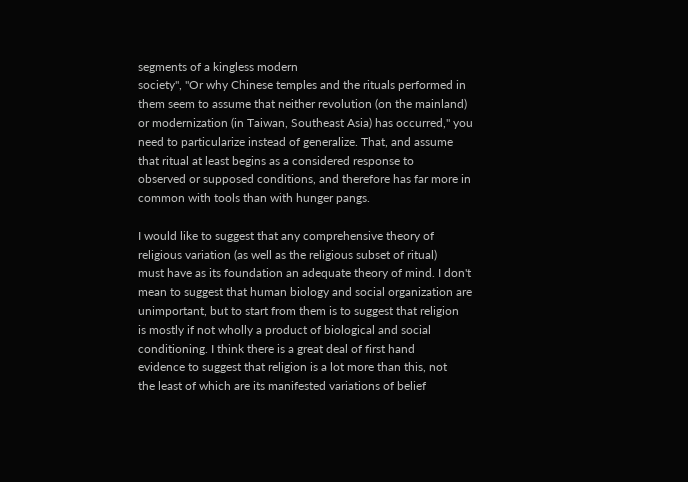segments of a kingless modern
society", "Or why Chinese temples and the rituals performed in
them seem to assume that neither revolution (on the mainland)
or modernization (in Taiwan, Southeast Asia) has occurred," you
need to particularize instead of generalize. That, and assume
that ritual at least begins as a considered response to
observed or supposed conditions, and therefore has far more in
common with tools than with hunger pangs.

I would like to suggest that any comprehensive theory of
religious variation (as well as the religious subset of ritual)
must have as its foundation an adequate theory of mind. I don't
mean to suggest that human biology and social organization are
unimportant, but to start from them is to suggest that religion
is mostly if not wholly a product of biological and social
conditioning. I think there is a great deal of first hand
evidence to suggest that religion is a lot more than this, not
the least of which are its manifested variations of belief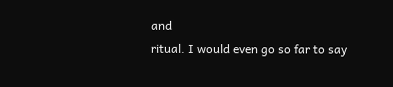and
ritual. I would even go so far to say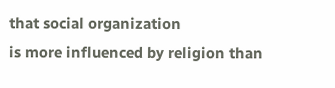that social organization
is more influenced by religion than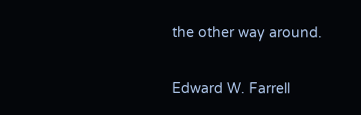the other way around.

Edward W. Farrell